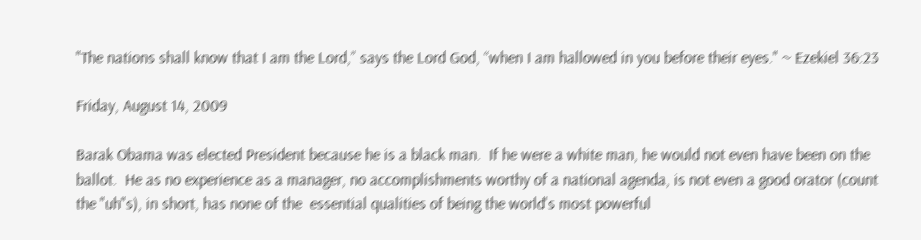"The nations shall know that I am the Lord,” says the Lord God, “when I am hallowed in you before their eyes." ~ Ezekiel 36:23

Friday, August 14, 2009

Barak Obama was elected President because he is a black man.  If he were a white man, he would not even have been on the ballot.  He as no experience as a manager, no accomplishments worthy of a national agenda, is not even a good orator (count the "uh"s), in short, has none of the  essential qualities of being the world's most powerful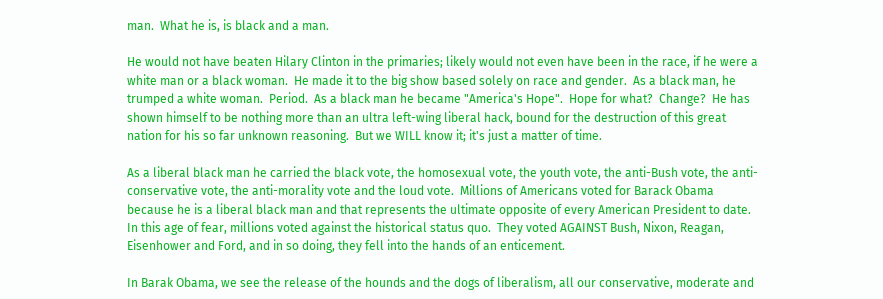man.  What he is, is black and a man.

He would not have beaten Hilary Clinton in the primaries; likely would not even have been in the race, if he were a white man or a black woman.  He made it to the big show based solely on race and gender.  As a black man, he trumped a white woman.  Period.  As a black man he became "America's Hope".  Hope for what?  Change?  He has shown himself to be nothing more than an ultra left-wing liberal hack, bound for the destruction of this great nation for his so far unknown reasoning.  But we WILL know it; it's just a matter of time.

As a liberal black man he carried the black vote, the homosexual vote, the youth vote, the anti-Bush vote, the anti-conservative vote, the anti-morality vote and the loud vote.  Millions of Americans voted for Barack Obama because he is a liberal black man and that represents the ultimate opposite of every American President to date.  In this age of fear, millions voted against the historical status quo.  They voted AGAINST Bush, Nixon, Reagan, Eisenhower and Ford, and in so doing, they fell into the hands of an enticement.

In Barak Obama, we see the release of the hounds and the dogs of liberalism, all our conservative, moderate and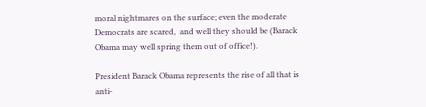moral nightmares on the surface; even the moderate Democrats are scared,  and well they should be (Barack Obama may well spring them out of office!).

President Barack Obama represents the rise of all that is anti-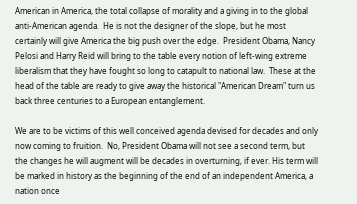American in America, the total collapse of morality and a giving in to the global anti-American agenda.  He is not the designer of the slope, but he most certainly will give America the big push over the edge.  President Obama, Nancy Pelosi and Harry Reid will bring to the table every notion of left-wing extreme liberalism that they have fought so long to catapult to national law.  These at the head of the table are ready to give away the historical "American Dream" turn us back three centuries to a European entanglement.

We are to be victims of this well conceived agenda devised for decades and only now coming to fruition.  No, President Obama will not see a second term, but the changes he will augment will be decades in overturning, if ever. His term will be marked in history as the beginning of the end of an independent America, a nation once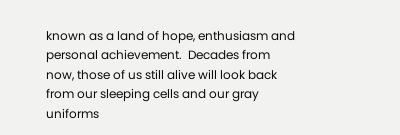known as a land of hope, enthusiasm and personal achievement.  Decades from now, those of us still alive will look back from our sleeping cells and our gray uniforms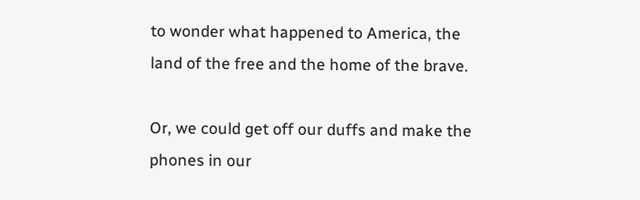to wonder what happened to America, the land of the free and the home of the brave.

Or, we could get off our duffs and make the phones in our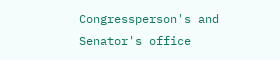Congressperson's and Senator's office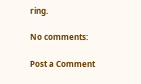ring.

No comments:

Post a Comment